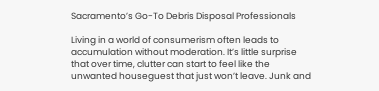Sacramento’s Go-To Debris Disposal Professionals

Living in a world of consumerism often leads to accumulation without moderation. It’s little surprise that over time, clutter can start to feel like the unwanted houseguest that just won’t leave. Junk and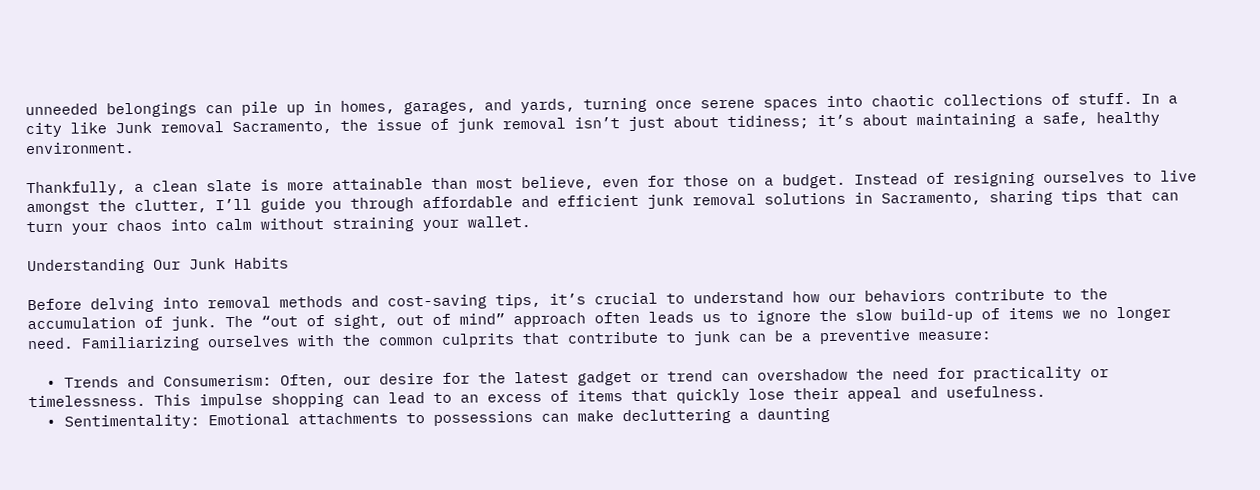unneeded belongings can pile up in homes, garages, and yards, turning once serene spaces into chaotic collections of stuff. In a city like Junk removal Sacramento, the issue of junk removal isn’t just about tidiness; it’s about maintaining a safe, healthy environment.

Thankfully, a clean slate is more attainable than most believe, even for those on a budget. Instead of resigning ourselves to live amongst the clutter, I’ll guide you through affordable and efficient junk removal solutions in Sacramento, sharing tips that can turn your chaos into calm without straining your wallet.

Understanding Our Junk Habits

Before delving into removal methods and cost-saving tips, it’s crucial to understand how our behaviors contribute to the accumulation of junk. The “out of sight, out of mind” approach often leads us to ignore the slow build-up of items we no longer need. Familiarizing ourselves with the common culprits that contribute to junk can be a preventive measure:

  • Trends and Consumerism: Often, our desire for the latest gadget or trend can overshadow the need for practicality or timelessness. This impulse shopping can lead to an excess of items that quickly lose their appeal and usefulness.
  • Sentimentality: Emotional attachments to possessions can make decluttering a daunting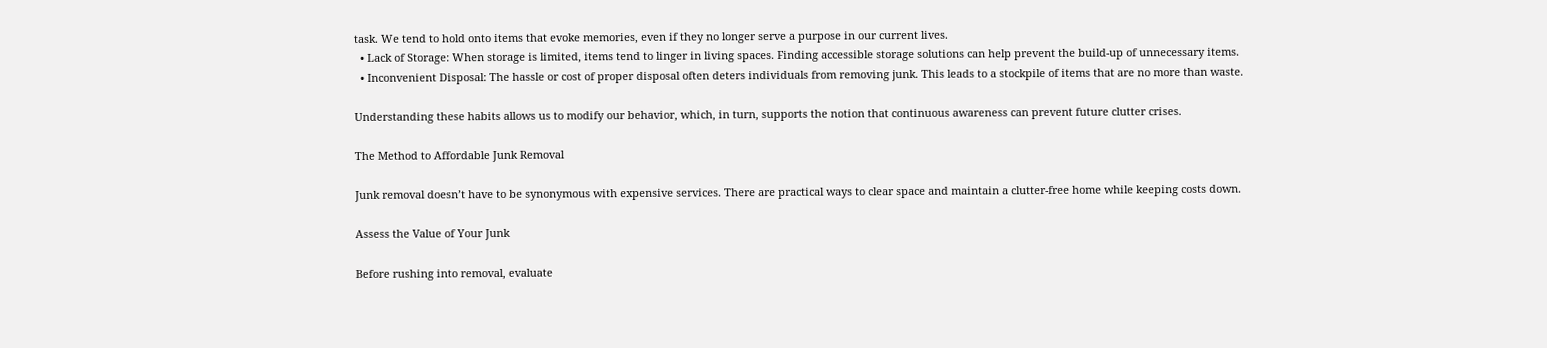task. We tend to hold onto items that evoke memories, even if they no longer serve a purpose in our current lives.
  • Lack of Storage: When storage is limited, items tend to linger in living spaces. Finding accessible storage solutions can help prevent the build-up of unnecessary items.
  • Inconvenient Disposal: The hassle or cost of proper disposal often deters individuals from removing junk. This leads to a stockpile of items that are no more than waste.

Understanding these habits allows us to modify our behavior, which, in turn, supports the notion that continuous awareness can prevent future clutter crises.

The Method to Affordable Junk Removal

Junk removal doesn’t have to be synonymous with expensive services. There are practical ways to clear space and maintain a clutter-free home while keeping costs down.

Assess the Value of Your Junk

Before rushing into removal, evaluate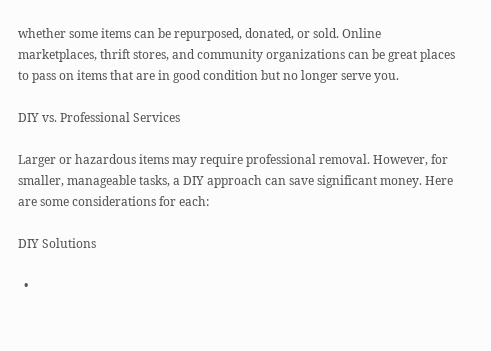whether some items can be repurposed, donated, or sold. Online marketplaces, thrift stores, and community organizations can be great places to pass on items that are in good condition but no longer serve you.

DIY vs. Professional Services

Larger or hazardous items may require professional removal. However, for smaller, manageable tasks, a DIY approach can save significant money. Here are some considerations for each:

DIY Solutions

  •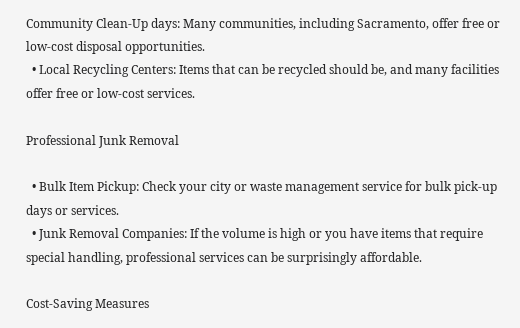Community Clean-Up days: Many communities, including Sacramento, offer free or low-cost disposal opportunities.
  • Local Recycling Centers: Items that can be recycled should be, and many facilities offer free or low-cost services.

Professional Junk Removal

  • Bulk Item Pickup: Check your city or waste management service for bulk pick-up days or services.
  • Junk Removal Companies: If the volume is high or you have items that require special handling, professional services can be surprisingly affordable.

Cost-Saving Measures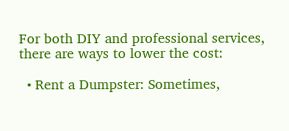For both DIY and professional services, there are ways to lower the cost:

  • Rent a Dumpster: Sometimes,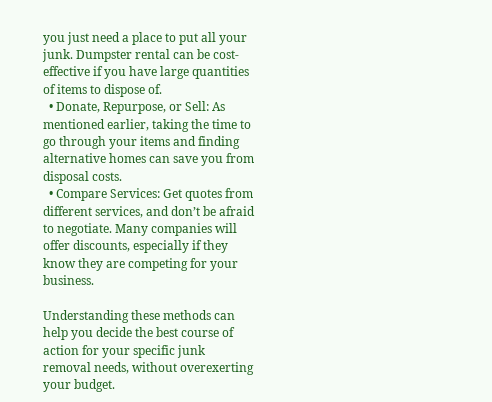you just need a place to put all your junk. Dumpster rental can be cost-effective if you have large quantities of items to dispose of.
  • Donate, Repurpose, or Sell: As mentioned earlier, taking the time to go through your items and finding alternative homes can save you from disposal costs.
  • Compare Services: Get quotes from different services, and don’t be afraid to negotiate. Many companies will offer discounts, especially if they know they are competing for your business.

Understanding these methods can help you decide the best course of action for your specific junk removal needs, without overexerting your budget.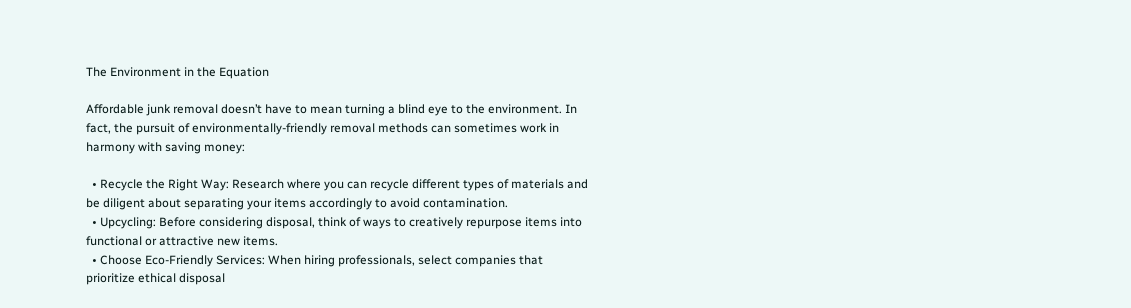The Environment in the Equation

Affordable junk removal doesn’t have to mean turning a blind eye to the environment. In fact, the pursuit of environmentally-friendly removal methods can sometimes work in harmony with saving money:

  • Recycle the Right Way: Research where you can recycle different types of materials and be diligent about separating your items accordingly to avoid contamination.
  • Upcycling: Before considering disposal, think of ways to creatively repurpose items into functional or attractive new items.
  • Choose Eco-Friendly Services: When hiring professionals, select companies that prioritize ethical disposal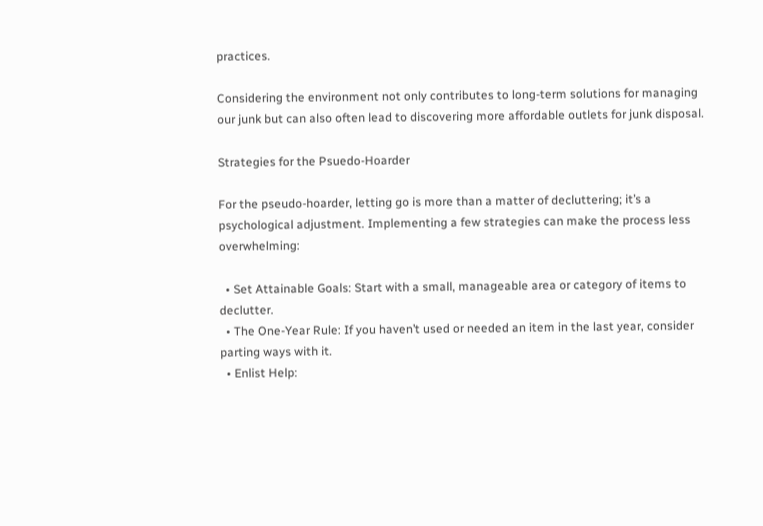practices.

Considering the environment not only contributes to long-term solutions for managing our junk but can also often lead to discovering more affordable outlets for junk disposal.

Strategies for the Psuedo-Hoarder

For the pseudo-hoarder, letting go is more than a matter of decluttering; it’s a psychological adjustment. Implementing a few strategies can make the process less overwhelming:

  • Set Attainable Goals: Start with a small, manageable area or category of items to declutter.
  • The One-Year Rule: If you haven’t used or needed an item in the last year, consider parting ways with it.
  • Enlist Help: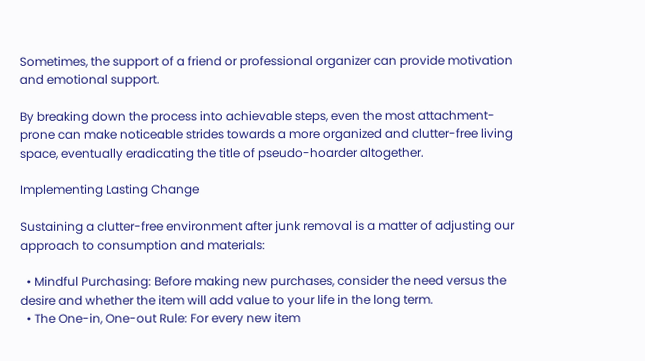Sometimes, the support of a friend or professional organizer can provide motivation and emotional support.

By breaking down the process into achievable steps, even the most attachment-prone can make noticeable strides towards a more organized and clutter-free living space, eventually eradicating the title of pseudo-hoarder altogether.

Implementing Lasting Change

Sustaining a clutter-free environment after junk removal is a matter of adjusting our approach to consumption and materials:

  • Mindful Purchasing: Before making new purchases, consider the need versus the desire and whether the item will add value to your life in the long term.
  • The One-in, One-out Rule: For every new item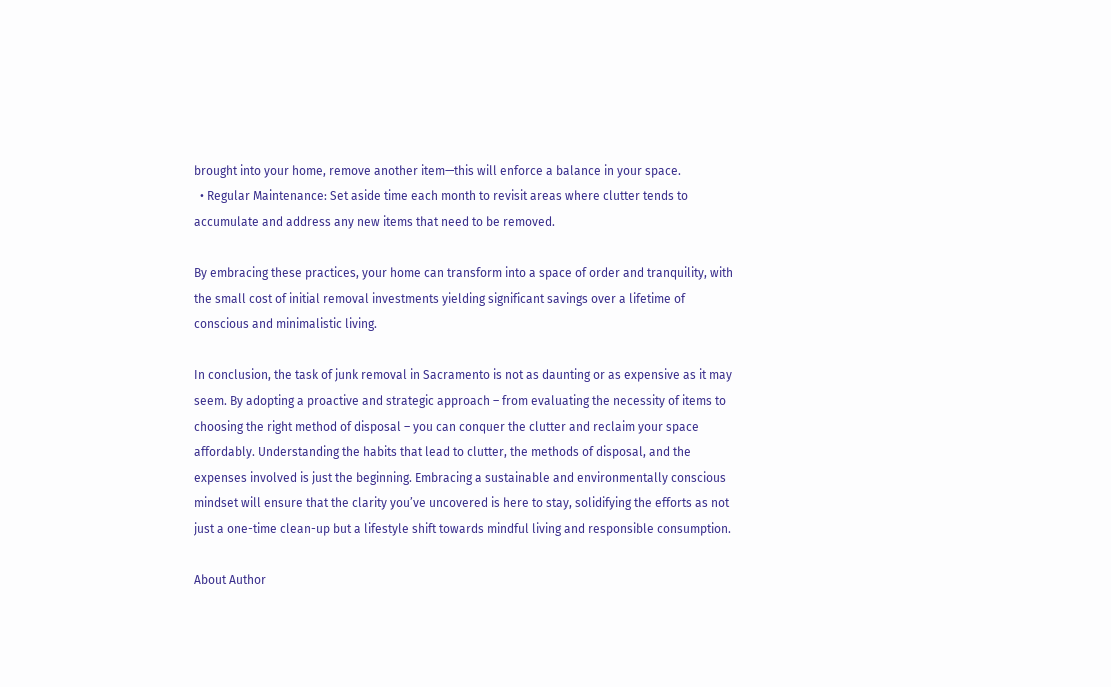brought into your home, remove another item—this will enforce a balance in your space.
  • Regular Maintenance: Set aside time each month to revisit areas where clutter tends to accumulate and address any new items that need to be removed.

By embracing these practices, your home can transform into a space of order and tranquility, with the small cost of initial removal investments yielding significant savings over a lifetime of conscious and minimalistic living.

In conclusion, the task of junk removal in Sacramento is not as daunting or as expensive as it may seem. By adopting a proactive and strategic approach – from evaluating the necessity of items to choosing the right method of disposal – you can conquer the clutter and reclaim your space affordably. Understanding the habits that lead to clutter, the methods of disposal, and the expenses involved is just the beginning. Embracing a sustainable and environmentally conscious mindset will ensure that the clarity you’ve uncovered is here to stay, solidifying the efforts as not just a one-time clean-up but a lifestyle shift towards mindful living and responsible consumption.

About Author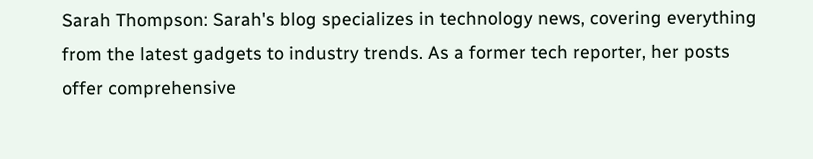Sarah Thompson: Sarah's blog specializes in technology news, covering everything from the latest gadgets to industry trends. As a former tech reporter, her posts offer comprehensive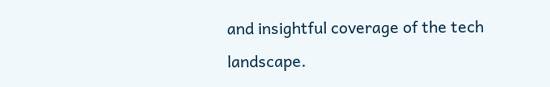and insightful coverage of the tech landscape.